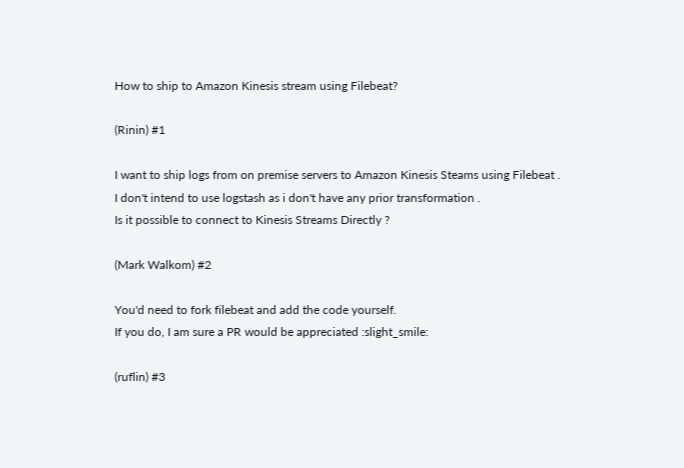How to ship to Amazon Kinesis stream using Filebeat?

(Rinin) #1

I want to ship logs from on premise servers to Amazon Kinesis Steams using Filebeat .
I don't intend to use logstash as i don't have any prior transformation .
Is it possible to connect to Kinesis Streams Directly ?

(Mark Walkom) #2

You'd need to fork filebeat and add the code yourself.
If you do, I am sure a PR would be appreciated :slight_smile:

(ruflin) #3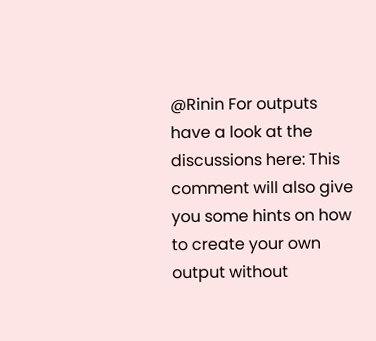@Rinin For outputs have a look at the discussions here: This comment will also give you some hints on how to create your own output without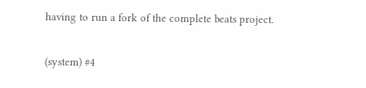having to run a fork of the complete beats project.

(system) #4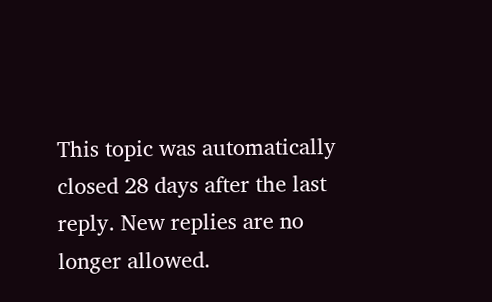This topic was automatically closed 28 days after the last reply. New replies are no longer allowed.